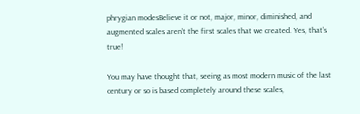phrygian modesBelieve it or not, major, minor, diminished, and augmented scales aren’t the first scales that we created. Yes, that’s true!

You may have thought that, seeing as most modern music of the last century or so is based completely around these scales,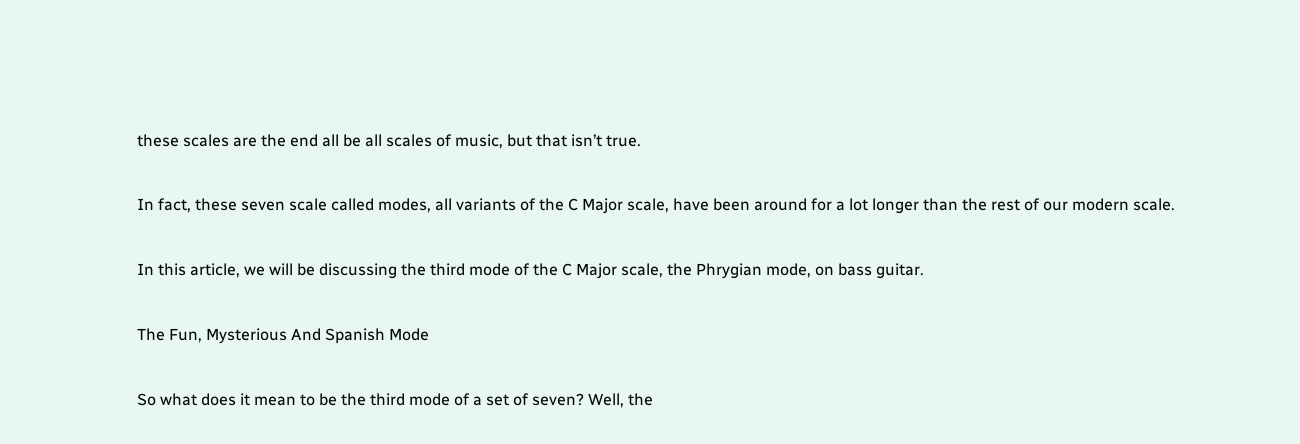these scales are the end all be all scales of music, but that isn’t true.

In fact, these seven scale called modes, all variants of the C Major scale, have been around for a lot longer than the rest of our modern scale.

In this article, we will be discussing the third mode of the C Major scale, the Phrygian mode, on bass guitar.

The Fun, Mysterious And Spanish Mode

So what does it mean to be the third mode of a set of seven? Well, the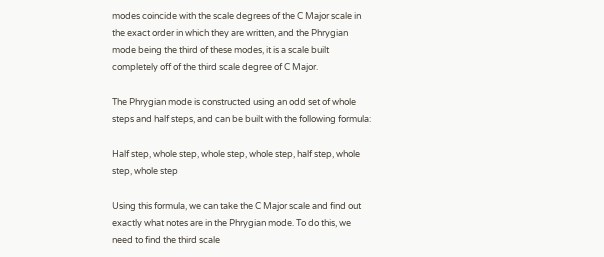modes coincide with the scale degrees of the C Major scale in the exact order in which they are written, and the Phrygian mode being the third of these modes, it is a scale built completely off of the third scale degree of C Major.

The Phrygian mode is constructed using an odd set of whole steps and half steps, and can be built with the following formula:

Half step, whole step, whole step, whole step, half step, whole step, whole step

Using this formula, we can take the C Major scale and find out exactly what notes are in the Phrygian mode. To do this, we need to find the third scale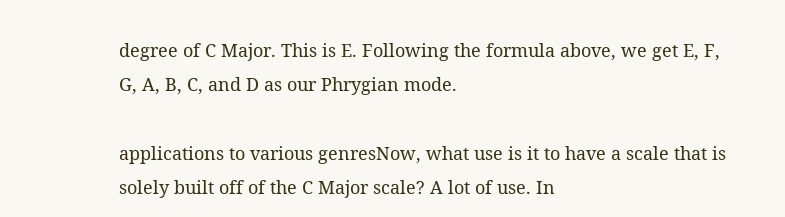degree of C Major. This is E. Following the formula above, we get E, F, G, A, B, C, and D as our Phrygian mode.

applications to various genresNow, what use is it to have a scale that is solely built off of the C Major scale? A lot of use. In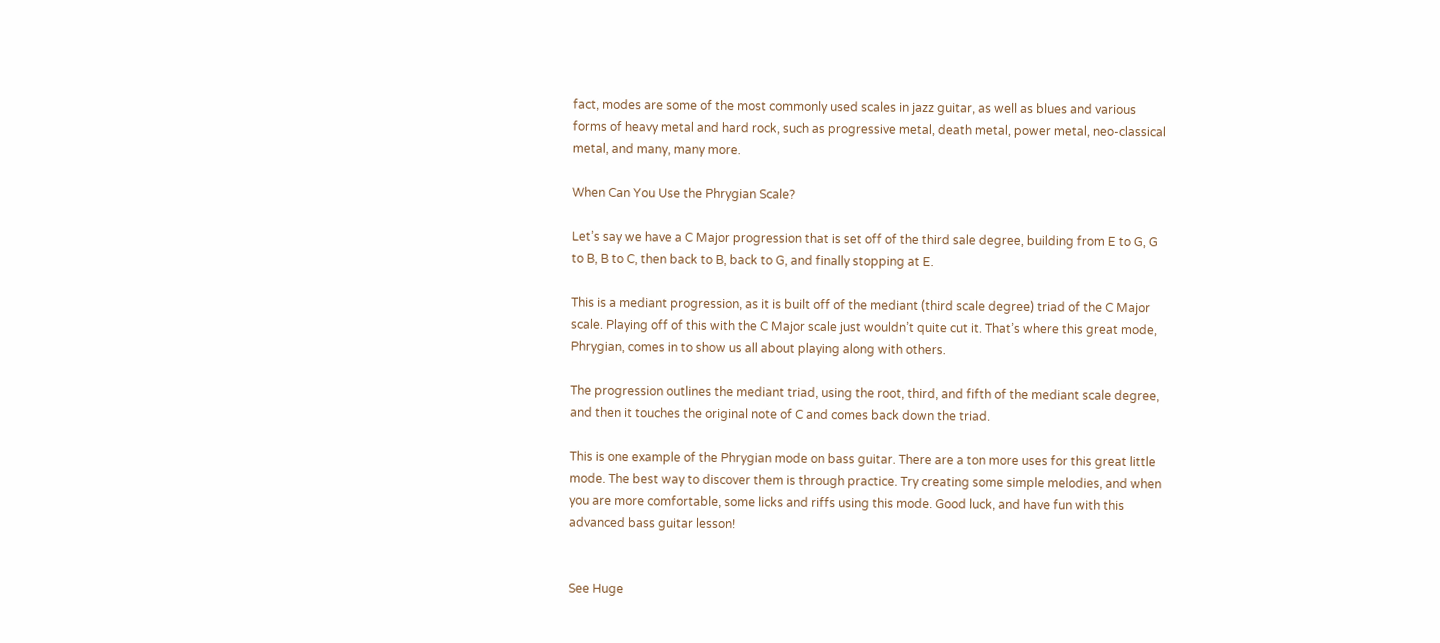fact, modes are some of the most commonly used scales in jazz guitar, as well as blues and various forms of heavy metal and hard rock, such as progressive metal, death metal, power metal, neo-classical metal, and many, many more.

When Can You Use the Phrygian Scale?

Let’s say we have a C Major progression that is set off of the third sale degree, building from E to G, G to B, B to C, then back to B, back to G, and finally stopping at E.

This is a mediant progression, as it is built off of the mediant (third scale degree) triad of the C Major scale. Playing off of this with the C Major scale just wouldn’t quite cut it. That’s where this great mode, Phrygian, comes in to show us all about playing along with others.

The progression outlines the mediant triad, using the root, third, and fifth of the mediant scale degree, and then it touches the original note of C and comes back down the triad.

This is one example of the Phrygian mode on bass guitar. There are a ton more uses for this great little mode. The best way to discover them is through practice. Try creating some simple melodies, and when you are more comfortable, some licks and riffs using this mode. Good luck, and have fun with this advanced bass guitar lesson!


See Huge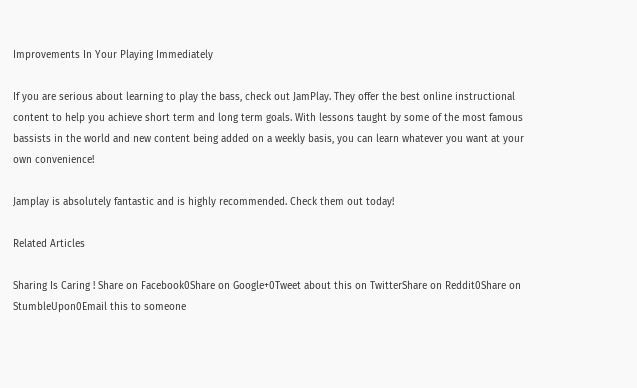Improvements In Your Playing Immediately

If you are serious about learning to play the bass, check out JamPlay. They offer the best online instructional content to help you achieve short term and long term goals. With lessons taught by some of the most famous bassists in the world and new content being added on a weekly basis, you can learn whatever you want at your own convenience!

Jamplay is absolutely fantastic and is highly recommended. Check them out today!

Related Articles

Sharing Is Caring ! Share on Facebook0Share on Google+0Tweet about this on TwitterShare on Reddit0Share on StumbleUpon0Email this to someone